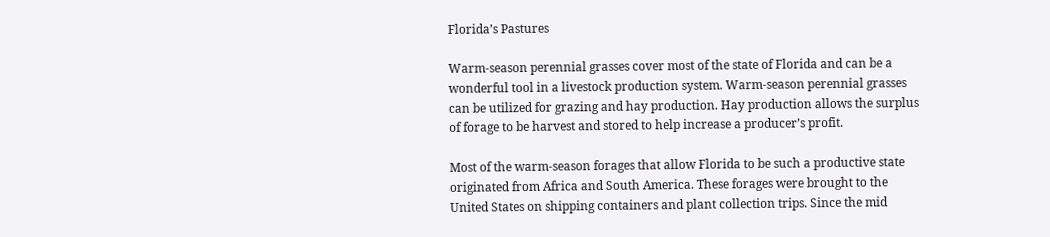Florida’s Pastures

Warm-season perennial grasses cover most of the state of Florida and can be a wonderful tool in a livestock production system. Warm-season perennial grasses can be utilized for grazing and hay production. Hay production allows the surplus of forage to be harvest and stored to help increase a producer’s profit.

Most of the warm-season forages that allow Florida to be such a productive state originated from Africa and South America. These forages were brought to the United States on shipping containers and plant collection trips. Since the mid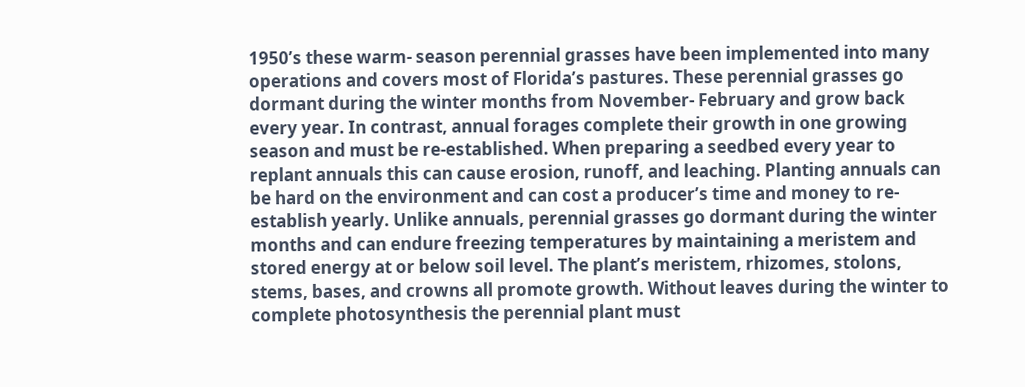1950’s these warm- season perennial grasses have been implemented into many operations and covers most of Florida’s pastures. These perennial grasses go dormant during the winter months from November- February and grow back every year. In contrast, annual forages complete their growth in one growing season and must be re-established. When preparing a seedbed every year to replant annuals this can cause erosion, runoff, and leaching. Planting annuals can be hard on the environment and can cost a producer’s time and money to re-establish yearly. Unlike annuals, perennial grasses go dormant during the winter months and can endure freezing temperatures by maintaining a meristem and stored energy at or below soil level. The plant’s meristem, rhizomes, stolons, stems, bases, and crowns all promote growth. Without leaves during the winter to complete photosynthesis the perennial plant must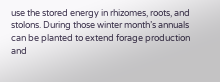use the stored energy in rhizomes, roots, and stolons. During those winter month’s annuals can be planted to extend forage production and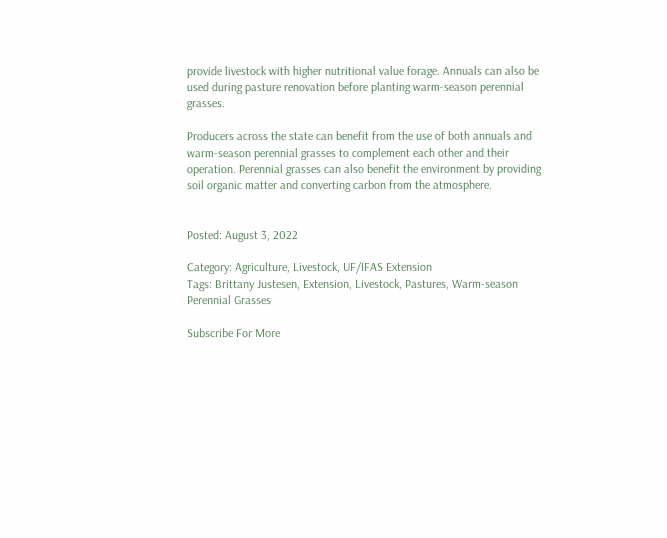provide livestock with higher nutritional value forage. Annuals can also be used during pasture renovation before planting warm-season perennial grasses.

Producers across the state can benefit from the use of both annuals and warm-season perennial grasses to complement each other and their operation. Perennial grasses can also benefit the environment by providing soil organic matter and converting carbon from the atmosphere.


Posted: August 3, 2022

Category: Agriculture, Livestock, UF/IFAS Extension
Tags: Brittany Justesen, Extension, Livestock, Pastures, Warm-season Perennial Grasses

Subscribe For More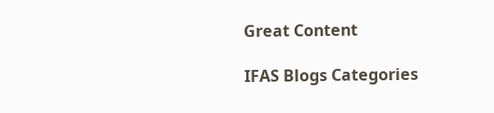Great Content

IFAS Blogs Categories